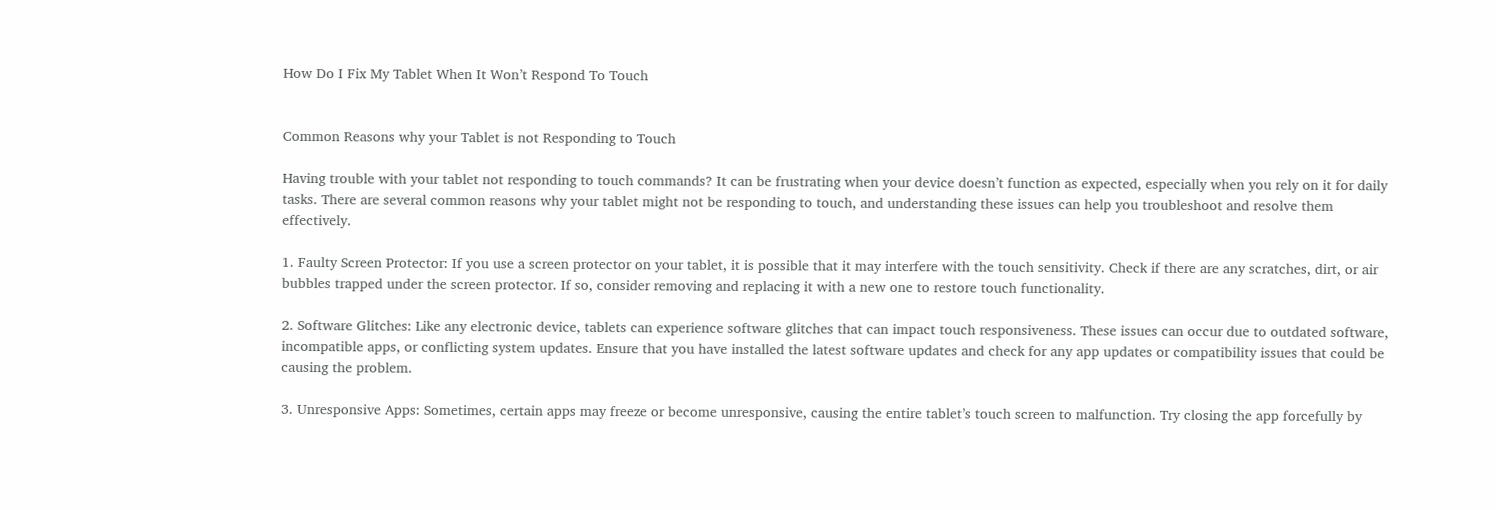How Do I Fix My Tablet When It Won’t Respond To Touch


Common Reasons why your Tablet is not Responding to Touch

Having trouble with your tablet not responding to touch commands? It can be frustrating when your device doesn’t function as expected, especially when you rely on it for daily tasks. There are several common reasons why your tablet might not be responding to touch, and understanding these issues can help you troubleshoot and resolve them effectively.

1. Faulty Screen Protector: If you use a screen protector on your tablet, it is possible that it may interfere with the touch sensitivity. Check if there are any scratches, dirt, or air bubbles trapped under the screen protector. If so, consider removing and replacing it with a new one to restore touch functionality.

2. Software Glitches: Like any electronic device, tablets can experience software glitches that can impact touch responsiveness. These issues can occur due to outdated software, incompatible apps, or conflicting system updates. Ensure that you have installed the latest software updates and check for any app updates or compatibility issues that could be causing the problem.

3. Unresponsive Apps: Sometimes, certain apps may freeze or become unresponsive, causing the entire tablet’s touch screen to malfunction. Try closing the app forcefully by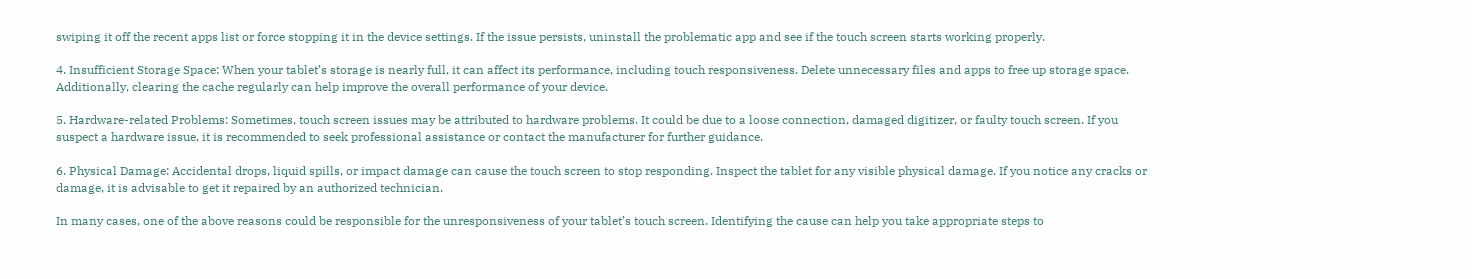swiping it off the recent apps list or force stopping it in the device settings. If the issue persists, uninstall the problematic app and see if the touch screen starts working properly.

4. Insufficient Storage Space: When your tablet’s storage is nearly full, it can affect its performance, including touch responsiveness. Delete unnecessary files and apps to free up storage space. Additionally, clearing the cache regularly can help improve the overall performance of your device.

5. Hardware-related Problems: Sometimes, touch screen issues may be attributed to hardware problems. It could be due to a loose connection, damaged digitizer, or faulty touch screen. If you suspect a hardware issue, it is recommended to seek professional assistance or contact the manufacturer for further guidance.

6. Physical Damage: Accidental drops, liquid spills, or impact damage can cause the touch screen to stop responding. Inspect the tablet for any visible physical damage. If you notice any cracks or damage, it is advisable to get it repaired by an authorized technician.

In many cases, one of the above reasons could be responsible for the unresponsiveness of your tablet’s touch screen. Identifying the cause can help you take appropriate steps to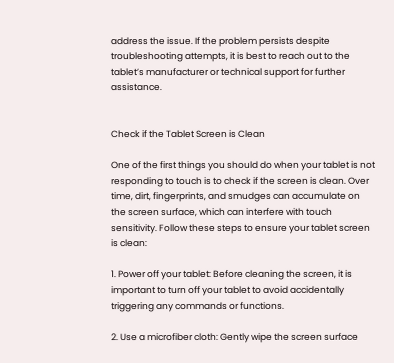address the issue. If the problem persists despite troubleshooting attempts, it is best to reach out to the tablet’s manufacturer or technical support for further assistance.


Check if the Tablet Screen is Clean

One of the first things you should do when your tablet is not responding to touch is to check if the screen is clean. Over time, dirt, fingerprints, and smudges can accumulate on the screen surface, which can interfere with touch sensitivity. Follow these steps to ensure your tablet screen is clean:

1. Power off your tablet: Before cleaning the screen, it is important to turn off your tablet to avoid accidentally triggering any commands or functions.

2. Use a microfiber cloth: Gently wipe the screen surface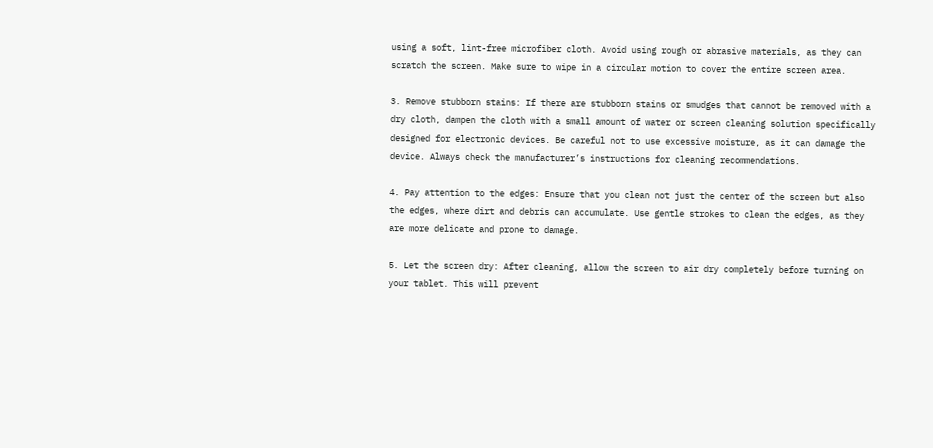using a soft, lint-free microfiber cloth. Avoid using rough or abrasive materials, as they can scratch the screen. Make sure to wipe in a circular motion to cover the entire screen area.

3. Remove stubborn stains: If there are stubborn stains or smudges that cannot be removed with a dry cloth, dampen the cloth with a small amount of water or screen cleaning solution specifically designed for electronic devices. Be careful not to use excessive moisture, as it can damage the device. Always check the manufacturer’s instructions for cleaning recommendations.

4. Pay attention to the edges: Ensure that you clean not just the center of the screen but also the edges, where dirt and debris can accumulate. Use gentle strokes to clean the edges, as they are more delicate and prone to damage.

5. Let the screen dry: After cleaning, allow the screen to air dry completely before turning on your tablet. This will prevent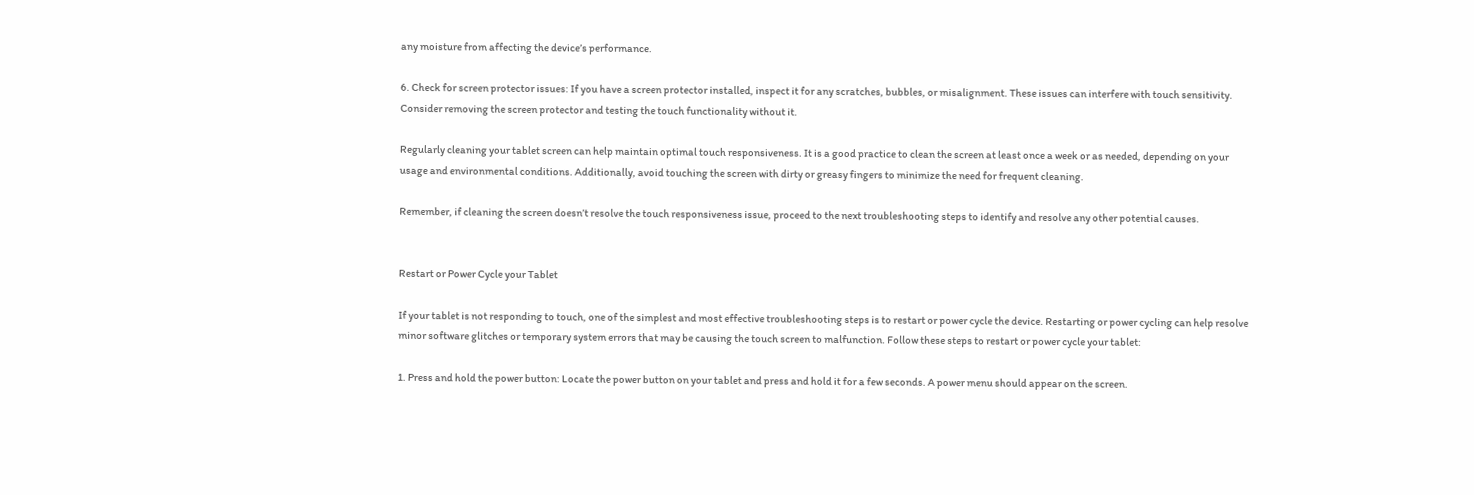any moisture from affecting the device’s performance.

6. Check for screen protector issues: If you have a screen protector installed, inspect it for any scratches, bubbles, or misalignment. These issues can interfere with touch sensitivity. Consider removing the screen protector and testing the touch functionality without it.

Regularly cleaning your tablet screen can help maintain optimal touch responsiveness. It is a good practice to clean the screen at least once a week or as needed, depending on your usage and environmental conditions. Additionally, avoid touching the screen with dirty or greasy fingers to minimize the need for frequent cleaning.

Remember, if cleaning the screen doesn’t resolve the touch responsiveness issue, proceed to the next troubleshooting steps to identify and resolve any other potential causes.


Restart or Power Cycle your Tablet

If your tablet is not responding to touch, one of the simplest and most effective troubleshooting steps is to restart or power cycle the device. Restarting or power cycling can help resolve minor software glitches or temporary system errors that may be causing the touch screen to malfunction. Follow these steps to restart or power cycle your tablet:

1. Press and hold the power button: Locate the power button on your tablet and press and hold it for a few seconds. A power menu should appear on the screen.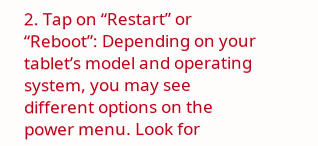2. Tap on “Restart” or “Reboot”: Depending on your tablet’s model and operating system, you may see different options on the power menu. Look for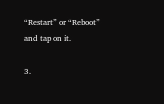“Restart” or “Reboot” and tap on it.

3.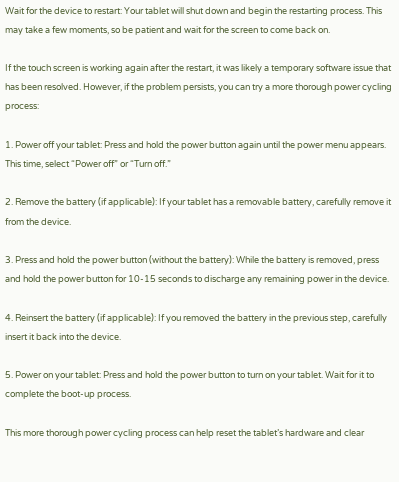Wait for the device to restart: Your tablet will shut down and begin the restarting process. This may take a few moments, so be patient and wait for the screen to come back on.

If the touch screen is working again after the restart, it was likely a temporary software issue that has been resolved. However, if the problem persists, you can try a more thorough power cycling process:

1. Power off your tablet: Press and hold the power button again until the power menu appears. This time, select “Power off” or “Turn off.”

2. Remove the battery (if applicable): If your tablet has a removable battery, carefully remove it from the device.

3. Press and hold the power button (without the battery): While the battery is removed, press and hold the power button for 10-15 seconds to discharge any remaining power in the device.

4. Reinsert the battery (if applicable): If you removed the battery in the previous step, carefully insert it back into the device.

5. Power on your tablet: Press and hold the power button to turn on your tablet. Wait for it to complete the boot-up process.

This more thorough power cycling process can help reset the tablet’s hardware and clear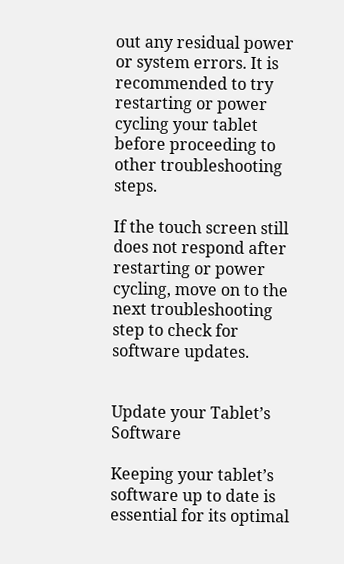out any residual power or system errors. It is recommended to try restarting or power cycling your tablet before proceeding to other troubleshooting steps.

If the touch screen still does not respond after restarting or power cycling, move on to the next troubleshooting step to check for software updates.


Update your Tablet’s Software

Keeping your tablet’s software up to date is essential for its optimal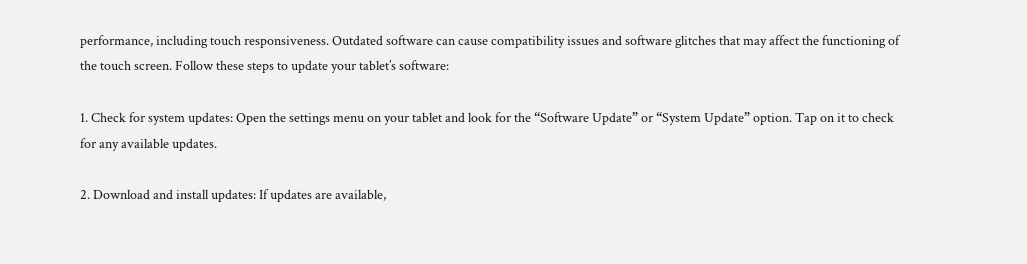performance, including touch responsiveness. Outdated software can cause compatibility issues and software glitches that may affect the functioning of the touch screen. Follow these steps to update your tablet’s software:

1. Check for system updates: Open the settings menu on your tablet and look for the “Software Update” or “System Update” option. Tap on it to check for any available updates.

2. Download and install updates: If updates are available,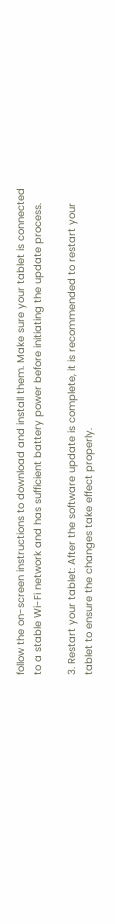follow the on-screen instructions to download and install them. Make sure your tablet is connected to a stable Wi-Fi network and has sufficient battery power before initiating the update process.

3. Restart your tablet: After the software update is complete, it is recommended to restart your tablet to ensure the changes take effect properly.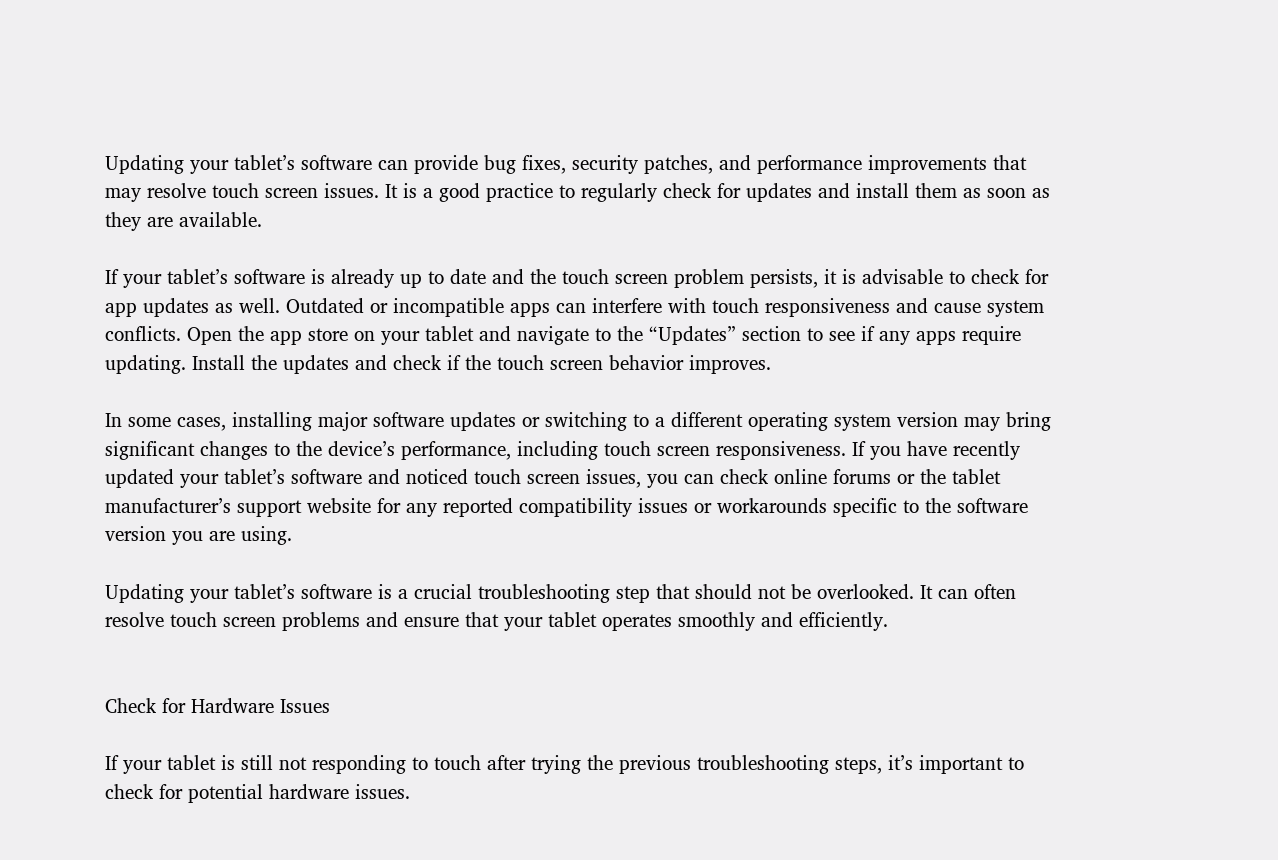Updating your tablet’s software can provide bug fixes, security patches, and performance improvements that may resolve touch screen issues. It is a good practice to regularly check for updates and install them as soon as they are available.

If your tablet’s software is already up to date and the touch screen problem persists, it is advisable to check for app updates as well. Outdated or incompatible apps can interfere with touch responsiveness and cause system conflicts. Open the app store on your tablet and navigate to the “Updates” section to see if any apps require updating. Install the updates and check if the touch screen behavior improves.

In some cases, installing major software updates or switching to a different operating system version may bring significant changes to the device’s performance, including touch screen responsiveness. If you have recently updated your tablet’s software and noticed touch screen issues, you can check online forums or the tablet manufacturer’s support website for any reported compatibility issues or workarounds specific to the software version you are using.

Updating your tablet’s software is a crucial troubleshooting step that should not be overlooked. It can often resolve touch screen problems and ensure that your tablet operates smoothly and efficiently.


Check for Hardware Issues

If your tablet is still not responding to touch after trying the previous troubleshooting steps, it’s important to check for potential hardware issues.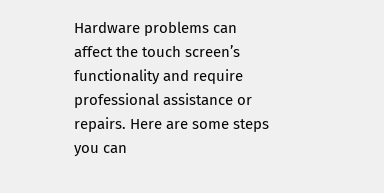Hardware problems can affect the touch screen’s functionality and require professional assistance or repairs. Here are some steps you can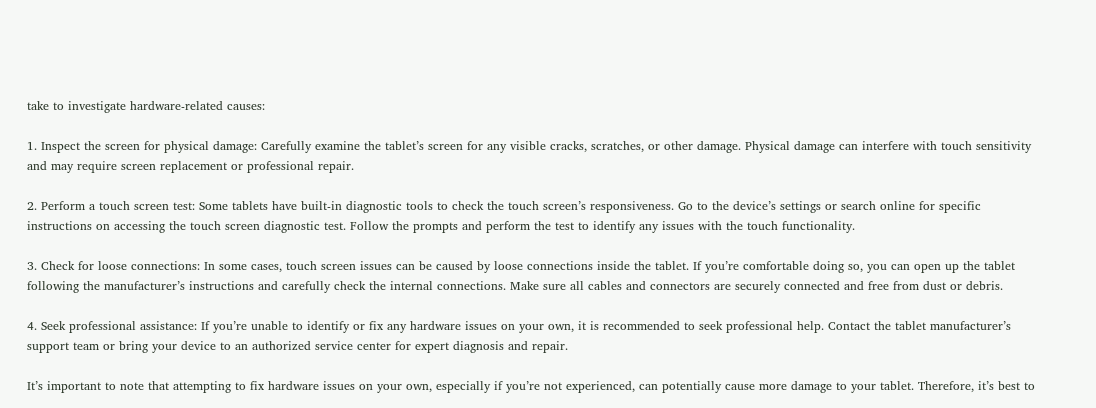take to investigate hardware-related causes:

1. Inspect the screen for physical damage: Carefully examine the tablet’s screen for any visible cracks, scratches, or other damage. Physical damage can interfere with touch sensitivity and may require screen replacement or professional repair.

2. Perform a touch screen test: Some tablets have built-in diagnostic tools to check the touch screen’s responsiveness. Go to the device’s settings or search online for specific instructions on accessing the touch screen diagnostic test. Follow the prompts and perform the test to identify any issues with the touch functionality.

3. Check for loose connections: In some cases, touch screen issues can be caused by loose connections inside the tablet. If you’re comfortable doing so, you can open up the tablet following the manufacturer’s instructions and carefully check the internal connections. Make sure all cables and connectors are securely connected and free from dust or debris.

4. Seek professional assistance: If you’re unable to identify or fix any hardware issues on your own, it is recommended to seek professional help. Contact the tablet manufacturer’s support team or bring your device to an authorized service center for expert diagnosis and repair.

It’s important to note that attempting to fix hardware issues on your own, especially if you’re not experienced, can potentially cause more damage to your tablet. Therefore, it’s best to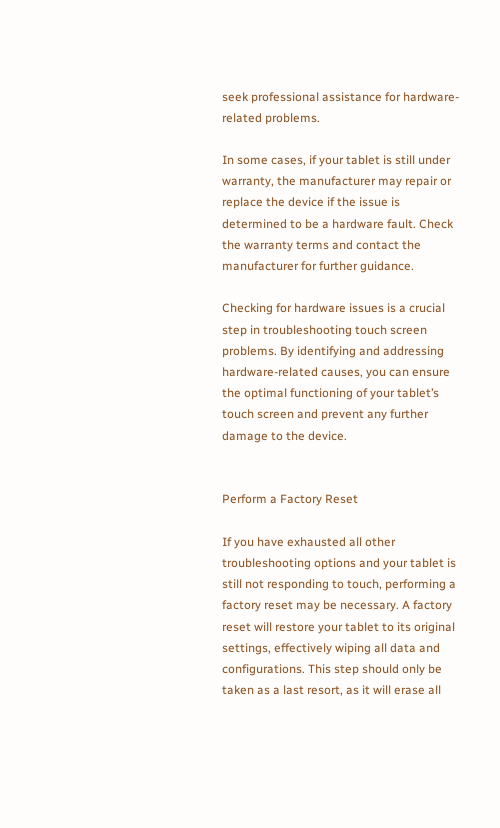seek professional assistance for hardware-related problems.

In some cases, if your tablet is still under warranty, the manufacturer may repair or replace the device if the issue is determined to be a hardware fault. Check the warranty terms and contact the manufacturer for further guidance.

Checking for hardware issues is a crucial step in troubleshooting touch screen problems. By identifying and addressing hardware-related causes, you can ensure the optimal functioning of your tablet’s touch screen and prevent any further damage to the device.


Perform a Factory Reset

If you have exhausted all other troubleshooting options and your tablet is still not responding to touch, performing a factory reset may be necessary. A factory reset will restore your tablet to its original settings, effectively wiping all data and configurations. This step should only be taken as a last resort, as it will erase all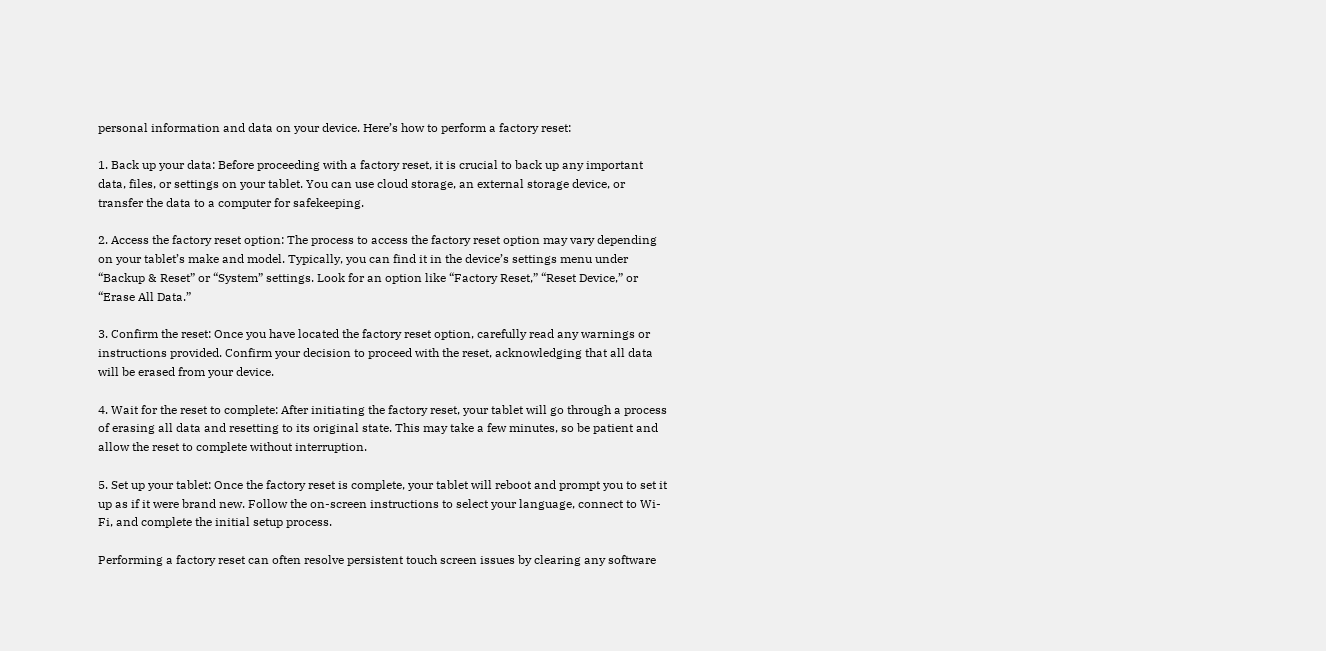personal information and data on your device. Here’s how to perform a factory reset:

1. Back up your data: Before proceeding with a factory reset, it is crucial to back up any important data, files, or settings on your tablet. You can use cloud storage, an external storage device, or transfer the data to a computer for safekeeping.

2. Access the factory reset option: The process to access the factory reset option may vary depending on your tablet’s make and model. Typically, you can find it in the device’s settings menu under “Backup & Reset” or “System” settings. Look for an option like “Factory Reset,” “Reset Device,” or “Erase All Data.”

3. Confirm the reset: Once you have located the factory reset option, carefully read any warnings or instructions provided. Confirm your decision to proceed with the reset, acknowledging that all data will be erased from your device.

4. Wait for the reset to complete: After initiating the factory reset, your tablet will go through a process of erasing all data and resetting to its original state. This may take a few minutes, so be patient and allow the reset to complete without interruption.

5. Set up your tablet: Once the factory reset is complete, your tablet will reboot and prompt you to set it up as if it were brand new. Follow the on-screen instructions to select your language, connect to Wi-Fi, and complete the initial setup process.

Performing a factory reset can often resolve persistent touch screen issues by clearing any software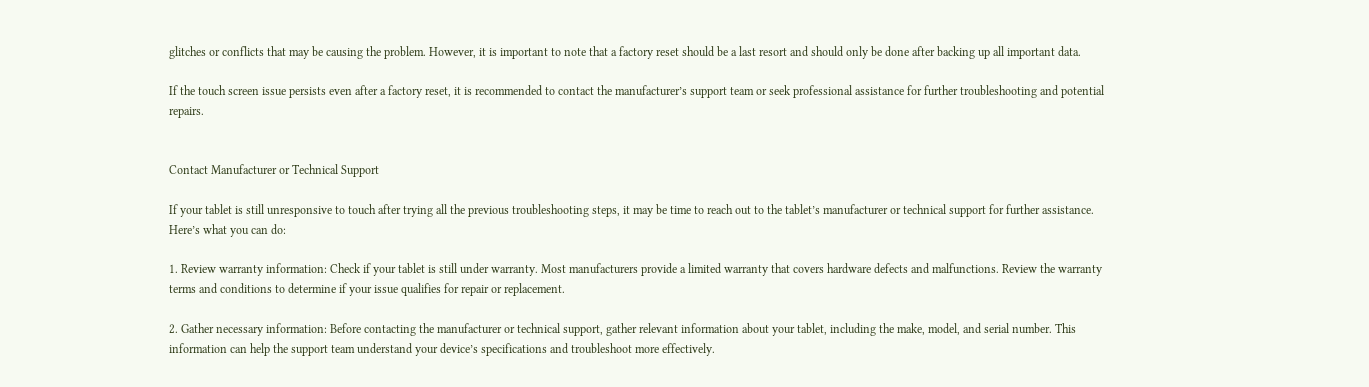glitches or conflicts that may be causing the problem. However, it is important to note that a factory reset should be a last resort and should only be done after backing up all important data.

If the touch screen issue persists even after a factory reset, it is recommended to contact the manufacturer’s support team or seek professional assistance for further troubleshooting and potential repairs.


Contact Manufacturer or Technical Support

If your tablet is still unresponsive to touch after trying all the previous troubleshooting steps, it may be time to reach out to the tablet’s manufacturer or technical support for further assistance. Here’s what you can do:

1. Review warranty information: Check if your tablet is still under warranty. Most manufacturers provide a limited warranty that covers hardware defects and malfunctions. Review the warranty terms and conditions to determine if your issue qualifies for repair or replacement.

2. Gather necessary information: Before contacting the manufacturer or technical support, gather relevant information about your tablet, including the make, model, and serial number. This information can help the support team understand your device’s specifications and troubleshoot more effectively.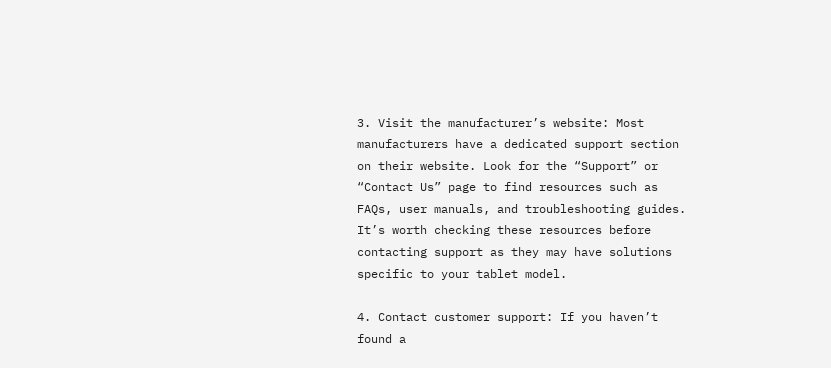3. Visit the manufacturer’s website: Most manufacturers have a dedicated support section on their website. Look for the “Support” or “Contact Us” page to find resources such as FAQs, user manuals, and troubleshooting guides. It’s worth checking these resources before contacting support as they may have solutions specific to your tablet model.

4. Contact customer support: If you haven’t found a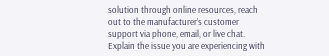solution through online resources, reach out to the manufacturer’s customer support via phone, email, or live chat. Explain the issue you are experiencing with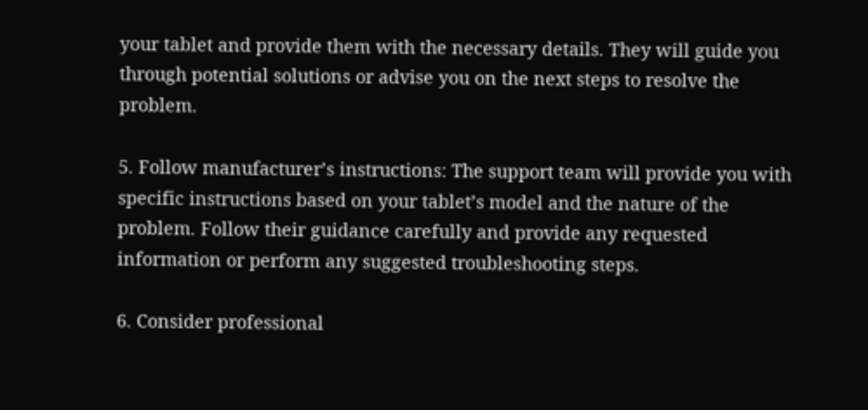your tablet and provide them with the necessary details. They will guide you through potential solutions or advise you on the next steps to resolve the problem.

5. Follow manufacturer’s instructions: The support team will provide you with specific instructions based on your tablet’s model and the nature of the problem. Follow their guidance carefully and provide any requested information or perform any suggested troubleshooting steps.

6. Consider professional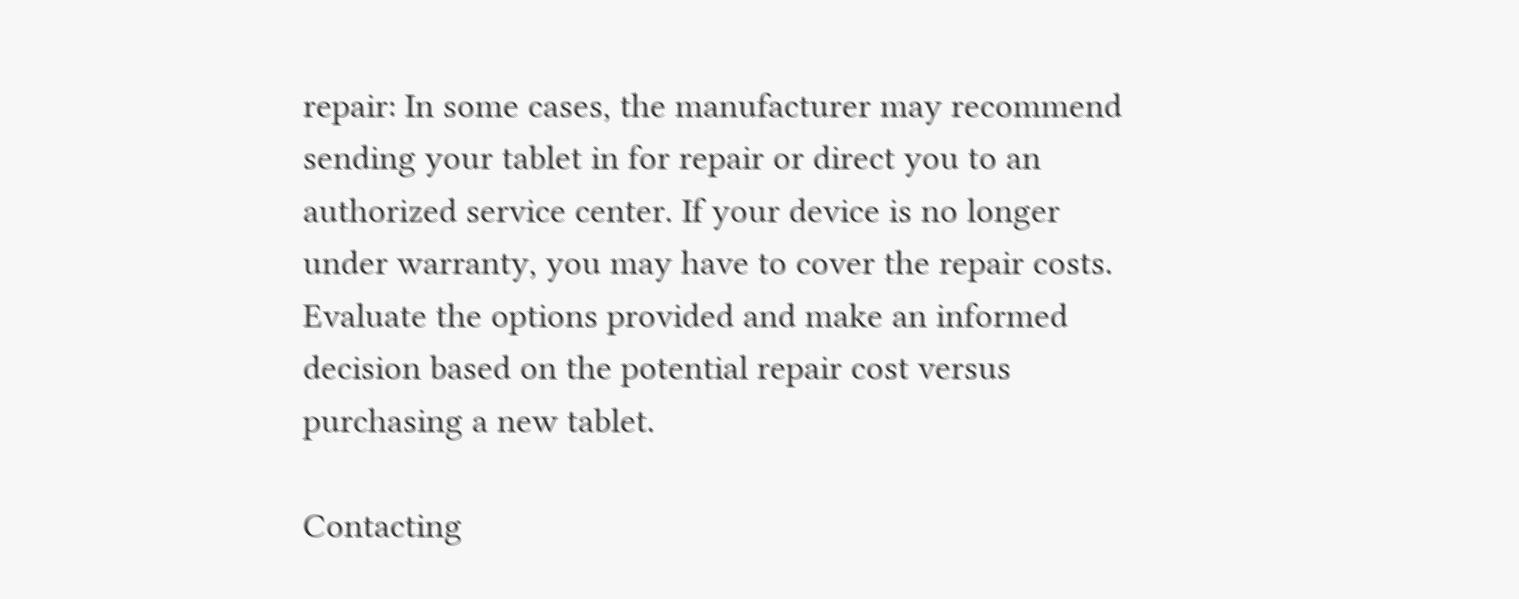repair: In some cases, the manufacturer may recommend sending your tablet in for repair or direct you to an authorized service center. If your device is no longer under warranty, you may have to cover the repair costs. Evaluate the options provided and make an informed decision based on the potential repair cost versus purchasing a new tablet.

Contacting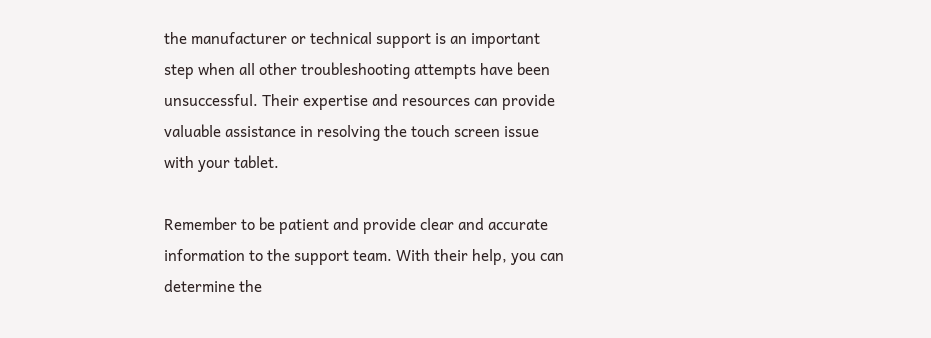the manufacturer or technical support is an important step when all other troubleshooting attempts have been unsuccessful. Their expertise and resources can provide valuable assistance in resolving the touch screen issue with your tablet.

Remember to be patient and provide clear and accurate information to the support team. With their help, you can determine the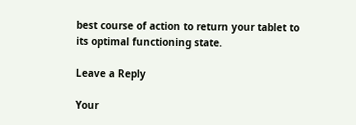best course of action to return your tablet to its optimal functioning state.

Leave a Reply

Your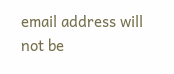email address will not be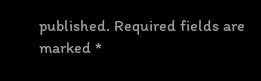published. Required fields are marked *